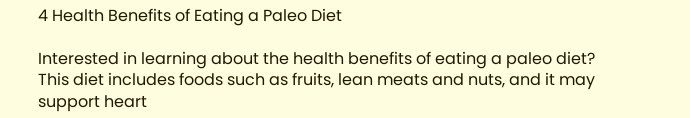4 Health Benefits of Eating a Paleo Diet

Interested in learning about the health benefits of eating a paleo diet? This diet includes foods such as fruits, lean meats and nuts, and it may support heart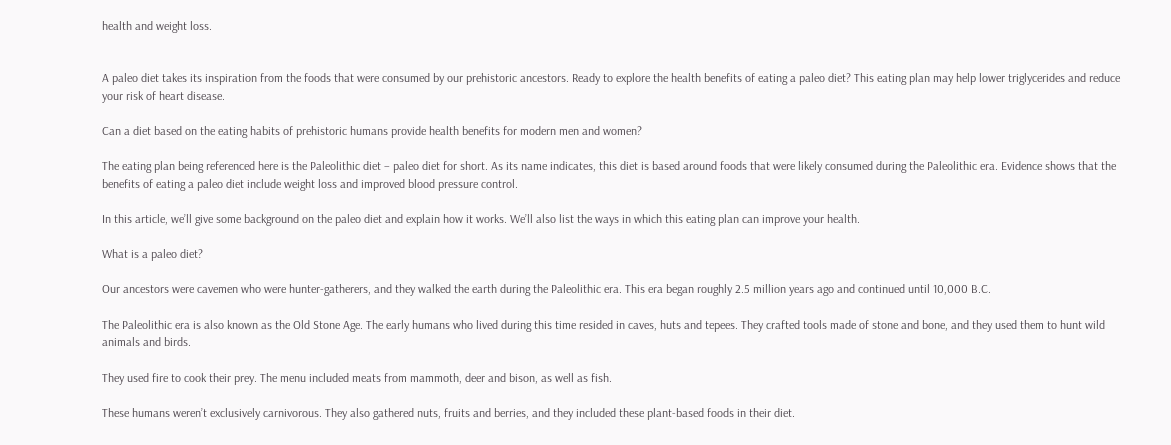health and weight loss.


A paleo diet takes its inspiration from the foods that were consumed by our prehistoric ancestors. Ready to explore the health benefits of eating a paleo diet? This eating plan may help lower triglycerides and reduce your risk of heart disease.

Can a diet based on the eating habits of prehistoric humans provide health benefits for modern men and women?

The eating plan being referenced here is the Paleolithic diet – paleo diet for short. As its name indicates, this diet is based around foods that were likely consumed during the Paleolithic era. Evidence shows that the benefits of eating a paleo diet include weight loss and improved blood pressure control.

In this article, we’ll give some background on the paleo diet and explain how it works. We’ll also list the ways in which this eating plan can improve your health.

What is a paleo diet?

Our ancestors were cavemen who were hunter-gatherers, and they walked the earth during the Paleolithic era. This era began roughly 2.5 million years ago and continued until 10,000 B.C.

The Paleolithic era is also known as the Old Stone Age. The early humans who lived during this time resided in caves, huts and tepees. They crafted tools made of stone and bone, and they used them to hunt wild animals and birds.

They used fire to cook their prey. The menu included meats from mammoth, deer and bison, as well as fish.

These humans weren’t exclusively carnivorous. They also gathered nuts, fruits and berries, and they included these plant-based foods in their diet.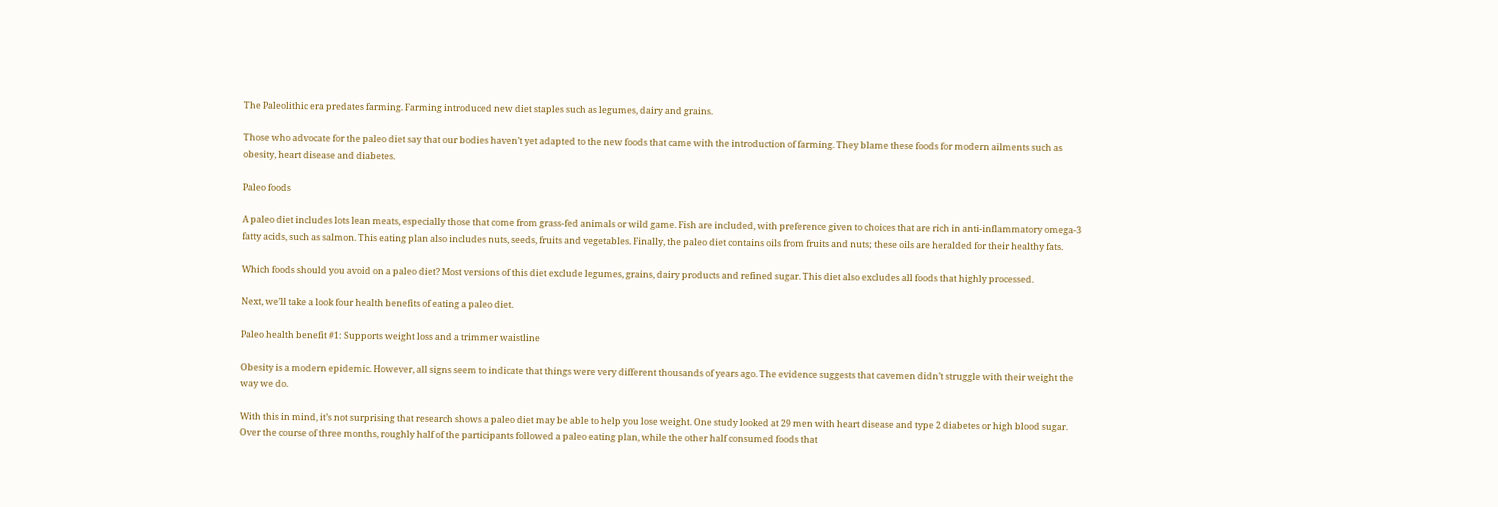The Paleolithic era predates farming. Farming introduced new diet staples such as legumes, dairy and grains.

Those who advocate for the paleo diet say that our bodies haven’t yet adapted to the new foods that came with the introduction of farming. They blame these foods for modern ailments such as obesity, heart disease and diabetes.

Paleo foods

A paleo diet includes lots lean meats, especially those that come from grass-fed animals or wild game. Fish are included, with preference given to choices that are rich in anti-inflammatory omega-3 fatty acids, such as salmon. This eating plan also includes nuts, seeds, fruits and vegetables. Finally, the paleo diet contains oils from fruits and nuts; these oils are heralded for their healthy fats.

Which foods should you avoid on a paleo diet? Most versions of this diet exclude legumes, grains, dairy products and refined sugar. This diet also excludes all foods that highly processed.

Next, we’ll take a look four health benefits of eating a paleo diet.

Paleo health benefit #1: Supports weight loss and a trimmer waistline

Obesity is a modern epidemic. However, all signs seem to indicate that things were very different thousands of years ago. The evidence suggests that cavemen didn’t struggle with their weight the way we do.

With this in mind, it’s not surprising that research shows a paleo diet may be able to help you lose weight. One study looked at 29 men with heart disease and type 2 diabetes or high blood sugar. Over the course of three months, roughly half of the participants followed a paleo eating plan, while the other half consumed foods that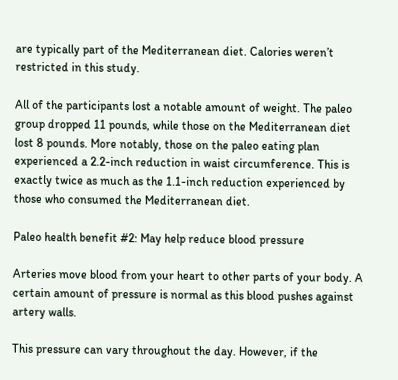are typically part of the Mediterranean diet. Calories weren’t restricted in this study.

All of the participants lost a notable amount of weight. The paleo group dropped 11 pounds, while those on the Mediterranean diet lost 8 pounds. More notably, those on the paleo eating plan experienced a 2.2-inch reduction in waist circumference. This is exactly twice as much as the 1.1-inch reduction experienced by those who consumed the Mediterranean diet.

Paleo health benefit #2: May help reduce blood pressure

Arteries move blood from your heart to other parts of your body. A certain amount of pressure is normal as this blood pushes against artery walls.

This pressure can vary throughout the day. However, if the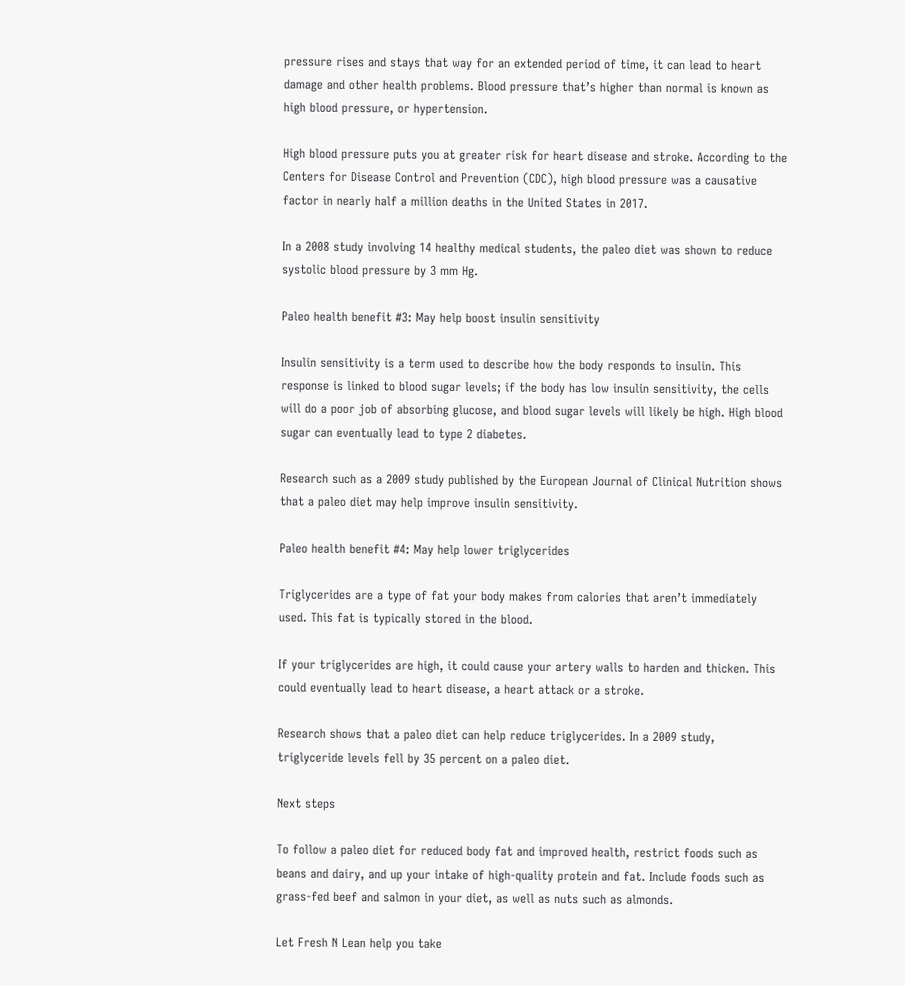pressure rises and stays that way for an extended period of time, it can lead to heart damage and other health problems. Blood pressure that’s higher than normal is known as high blood pressure, or hypertension.

High blood pressure puts you at greater risk for heart disease and stroke. According to the Centers for Disease Control and Prevention (CDC), high blood pressure was a causative factor in nearly half a million deaths in the United States in 2017.

In a 2008 study involving 14 healthy medical students, the paleo diet was shown to reduce systolic blood pressure by 3 mm Hg.

Paleo health benefit #3: May help boost insulin sensitivity

Insulin sensitivity is a term used to describe how the body responds to insulin. This response is linked to blood sugar levels; if the body has low insulin sensitivity, the cells will do a poor job of absorbing glucose, and blood sugar levels will likely be high. High blood sugar can eventually lead to type 2 diabetes.

Research such as a 2009 study published by the European Journal of Clinical Nutrition shows that a paleo diet may help improve insulin sensitivity.

Paleo health benefit #4: May help lower triglycerides

Triglycerides are a type of fat your body makes from calories that aren’t immediately used. This fat is typically stored in the blood.

If your triglycerides are high, it could cause your artery walls to harden and thicken. This could eventually lead to heart disease, a heart attack or a stroke.

Research shows that a paleo diet can help reduce triglycerides. In a 2009 study, triglyceride levels fell by 35 percent on a paleo diet.

Next steps

To follow a paleo diet for reduced body fat and improved health, restrict foods such as beans and dairy, and up your intake of high-quality protein and fat. Include foods such as grass-fed beef and salmon in your diet, as well as nuts such as almonds.

Let Fresh N Lean help you take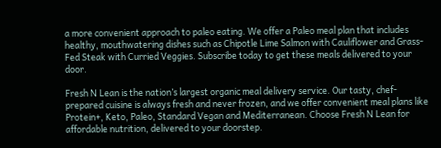a more convenient approach to paleo eating. We offer a Paleo meal plan that includes healthy, mouthwatering dishes such as Chipotle Lime Salmon with Cauliflower and Grass-Fed Steak with Curried Veggies. Subscribe today to get these meals delivered to your door.

Fresh N Lean is the nation’s largest organic meal delivery service. Our tasty, chef-prepared cuisine is always fresh and never frozen, and we offer convenient meal plans like Protein+, Keto, Paleo, Standard Vegan and Mediterranean. Choose Fresh N Lean for affordable nutrition, delivered to your doorstep.